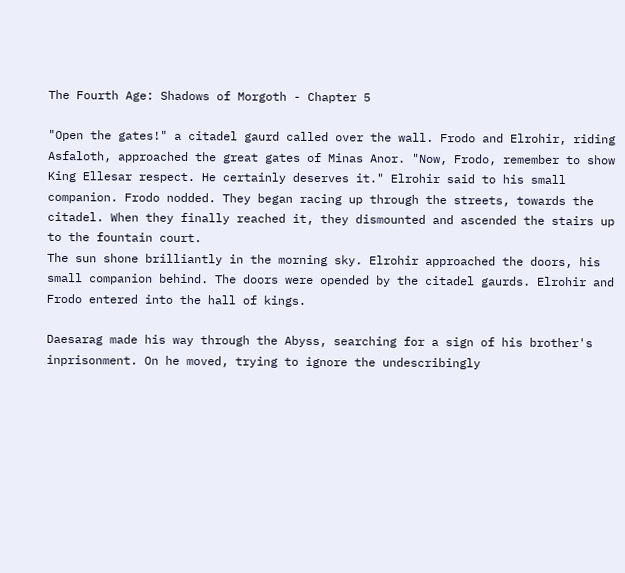The Fourth Age: Shadows of Morgoth - Chapter 5

"Open the gates!" a citadel gaurd called over the wall. Frodo and Elrohir, riding Asfaloth, approached the great gates of Minas Anor. "Now, Frodo, remember to show King Ellesar respect. He certainly deserves it." Elrohir said to his small companion. Frodo nodded. They began racing up through the streets, towards the citadel. When they finally reached it, they dismounted and ascended the stairs up to the fountain court.
The sun shone brilliantly in the morning sky. Elrohir approached the doors, his small companion behind. The doors were opended by the citadel gaurds. Elrohir and Frodo entered into the hall of kings.

Daesarag made his way through the Abyss, searching for a sign of his brother's inprisonment. On he moved, trying to ignore the undescribingly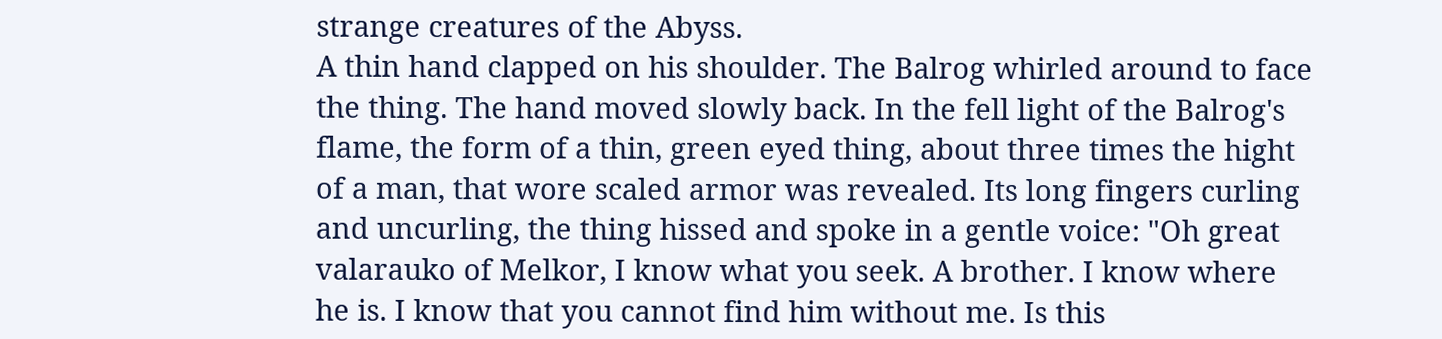strange creatures of the Abyss.
A thin hand clapped on his shoulder. The Balrog whirled around to face the thing. The hand moved slowly back. In the fell light of the Balrog's flame, the form of a thin, green eyed thing, about three times the hight of a man, that wore scaled armor was revealed. Its long fingers curling and uncurling, the thing hissed and spoke in a gentle voice: "Oh great valarauko of Melkor, I know what you seek. A brother. I know where he is. I know that you cannot find him without me. Is this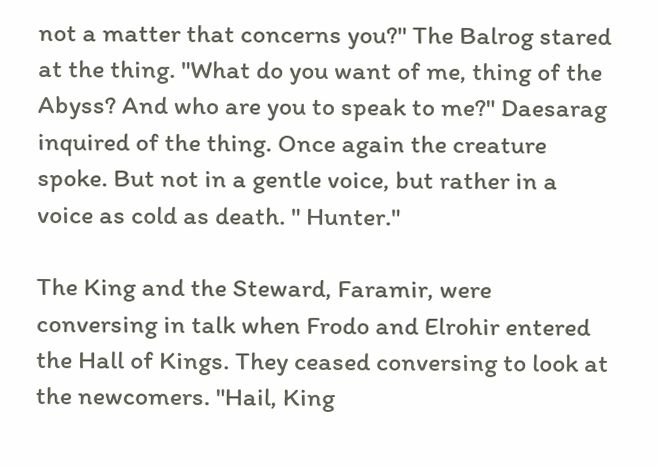not a matter that concerns you?" The Balrog stared at the thing. "What do you want of me, thing of the Abyss? And who are you to speak to me?" Daesarag inquired of the thing. Once again the creature spoke. But not in a gentle voice, but rather in a voice as cold as death. " Hunter."

The King and the Steward, Faramir, were conversing in talk when Frodo and Elrohir entered the Hall of Kings. They ceased conversing to look at the newcomers. "Hail, King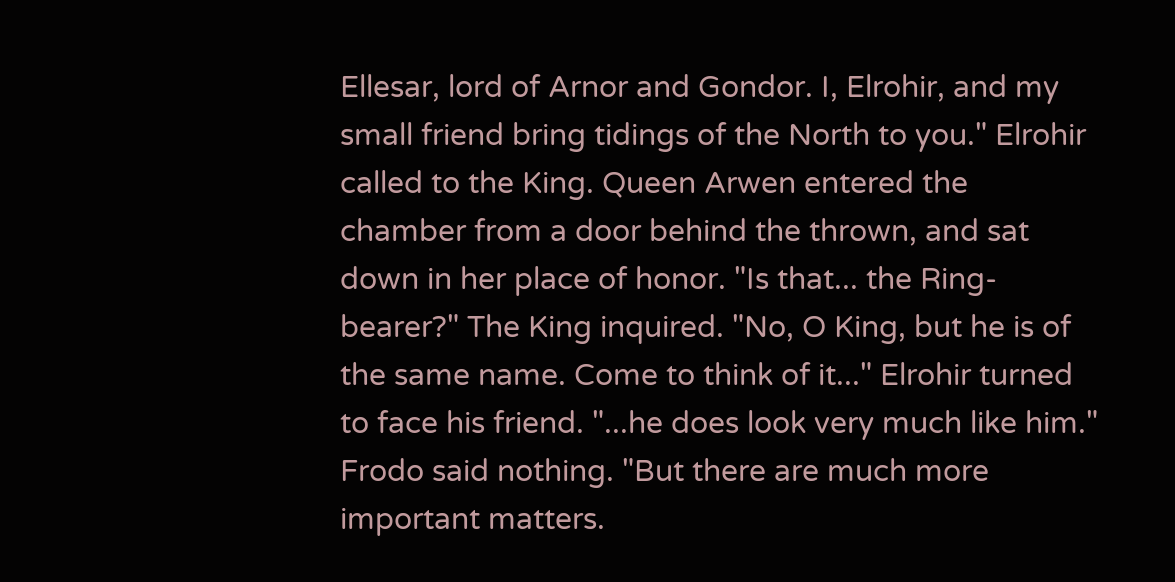Ellesar, lord of Arnor and Gondor. I, Elrohir, and my small friend bring tidings of the North to you." Elrohir called to the King. Queen Arwen entered the chamber from a door behind the thrown, and sat down in her place of honor. "Is that... the Ring-bearer?" The King inquired. "No, O King, but he is of the same name. Come to think of it..." Elrohir turned to face his friend. "...he does look very much like him." Frodo said nothing. "But there are much more important matters.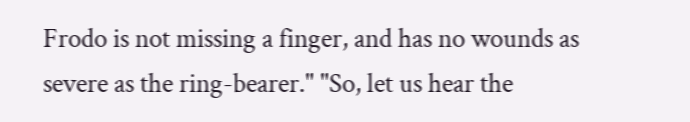Frodo is not missing a finger, and has no wounds as severe as the ring-bearer." "So, let us hear the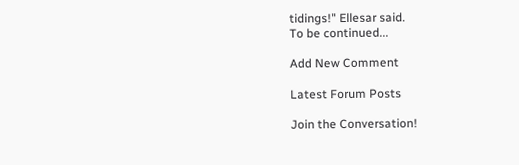tidings!" Ellesar said.
To be continued...

Add New Comment

Latest Forum Posts

Join the Conversation!